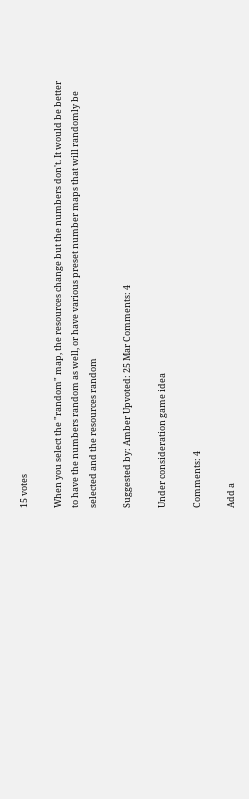15 votes

When you select the "random" map, the resources change but the numbers don't. It would be better to have the numbers random as well, or have various preset number maps that will randomly be selected and the resources random

Suggested by: Amber Upvoted: 25 Mar Comments: 4

Under consideration game idea

Comments: 4

Add a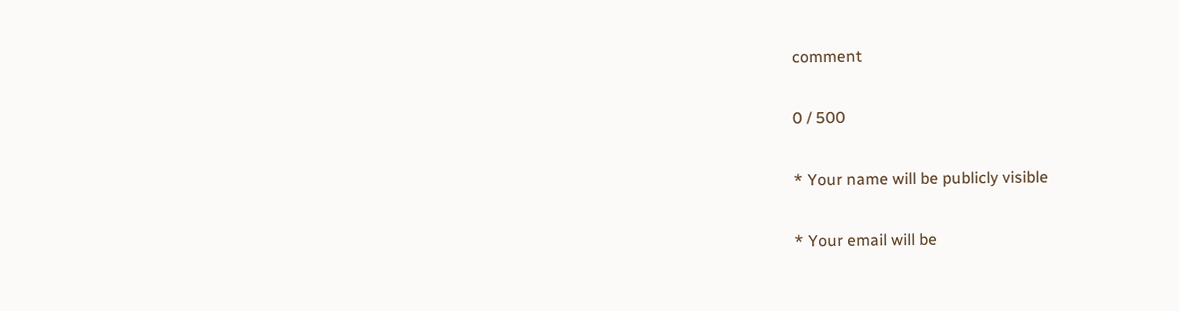comment

0 / 500

* Your name will be publicly visible

* Your email will be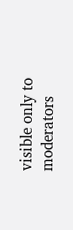visible only to moderators